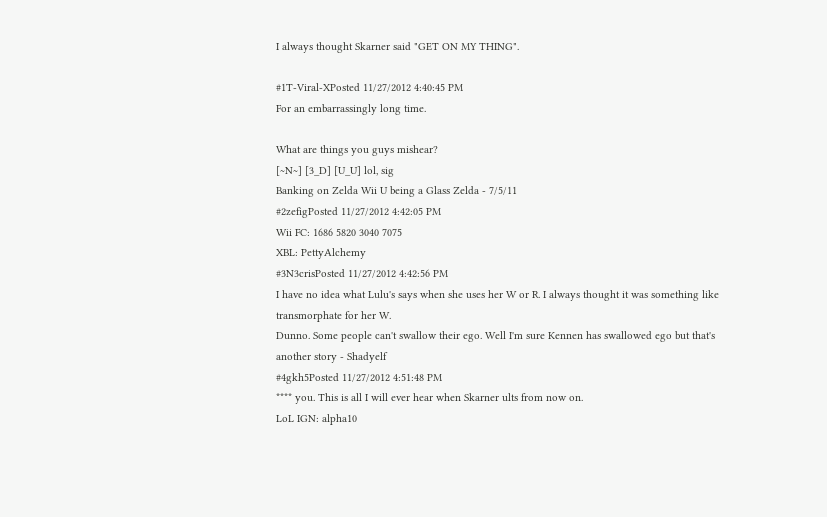I always thought Skarner said "GET ON MY THING".

#1T-Viral-XPosted 11/27/2012 4:40:45 PM
For an embarrassingly long time.

What are things you guys mishear?
[~N~] [3_D] [U_U] lol, sig
Banking on Zelda Wii U being a Glass Zelda - 7/5/11
#2zefigPosted 11/27/2012 4:42:05 PM
Wii FC: 1686 5820 3040 7075
XBL: PettyAlchemy
#3N3crisPosted 11/27/2012 4:42:56 PM
I have no idea what Lulu's says when she uses her W or R. I always thought it was something like transmorphate for her W.
Dunno. Some people can't swallow their ego. Well I'm sure Kennen has swallowed ego but that's another story - Shadyelf
#4gkh5Posted 11/27/2012 4:51:48 PM
**** you. This is all I will ever hear when Skarner ults from now on.
LoL IGN: alpha10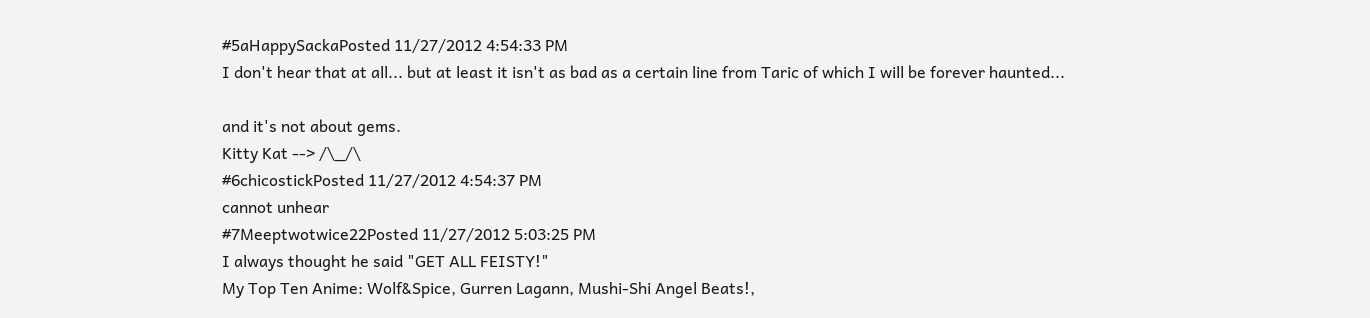#5aHappySackaPosted 11/27/2012 4:54:33 PM
I don't hear that at all... but at least it isn't as bad as a certain line from Taric of which I will be forever haunted...

and it's not about gems.
Kitty Kat --> /\_/\
#6chicostickPosted 11/27/2012 4:54:37 PM
cannot unhear
#7Meeptwotwice22Posted 11/27/2012 5:03:25 PM
I always thought he said "GET ALL FEISTY!"
My Top Ten Anime: Wolf&Spice, Gurren Lagann, Mushi-Shi Angel Beats!,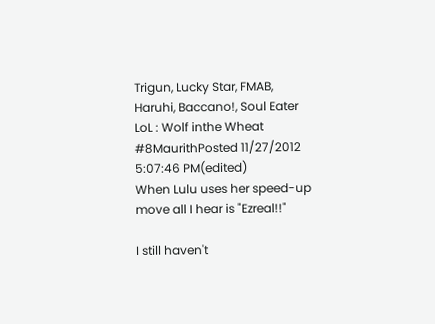Trigun, Lucky Star, FMAB, Haruhi, Baccano!, Soul Eater
LoL : Wolf inthe Wheat
#8MaurithPosted 11/27/2012 5:07:46 PM(edited)
When Lulu uses her speed-up move all I hear is "Ezreal!!"

I still haven't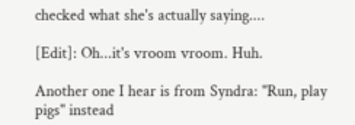checked what she's actually saying....

[Edit]: Oh...it's vroom vroom. Huh.

Another one I hear is from Syndra: "Run, play pigs" instead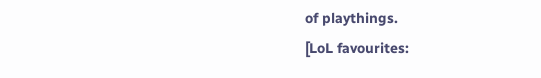of playthings.
[LoL favourites: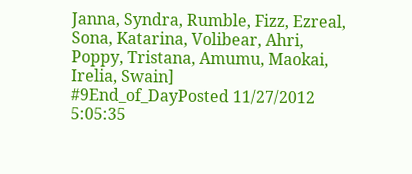Janna, Syndra, Rumble, Fizz, Ezreal, Sona, Katarina, Volibear, Ahri, Poppy, Tristana, Amumu, Maokai, Irelia, Swain]
#9End_of_DayPosted 11/27/2012 5:05:35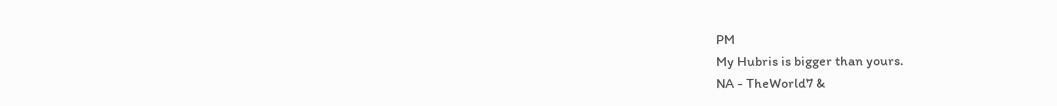PM
My Hubris is bigger than yours.
NA - TheWorld7 &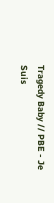Tragedy Baby // PBE - Je Suis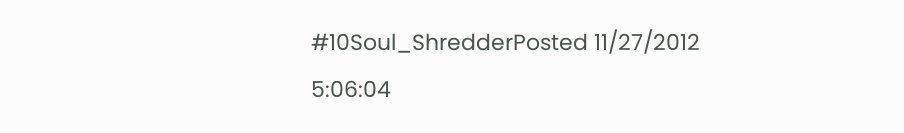#10Soul_ShredderPosted 11/27/2012 5:06:04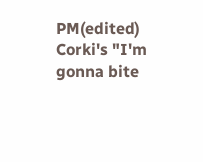PM(edited)
Corki's "I'm gonna bite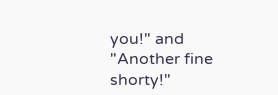you!" and "Another fine shorty!"